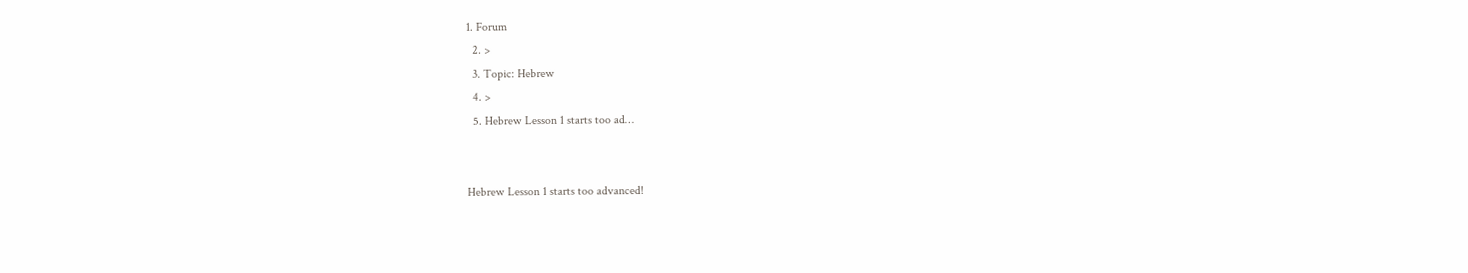1. Forum
  2. >
  3. Topic: Hebrew
  4. >
  5. Hebrew Lesson 1 starts too ad…


Hebrew Lesson 1 starts too advanced!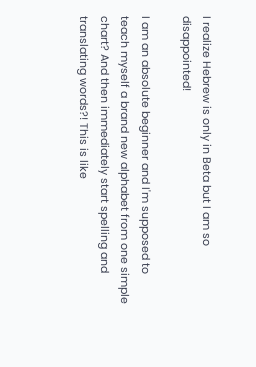I realize Hebrew is only in Beta but I am so disappointed!

I am an absolute beginner and I'm supposed to teach myself a brand new alphabet from one simple chart? And then immediately start spelling and translating words?! This is like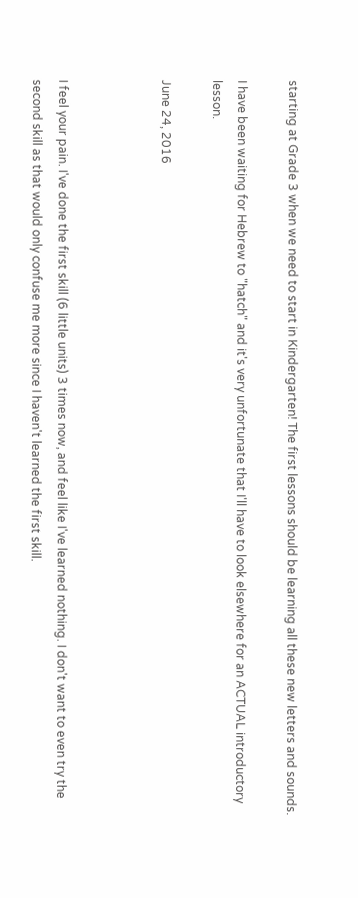starting at Grade 3 when we need to start in Kindergarten! The first lessons should be learning all these new letters and sounds.

I have been waiting for Hebrew to "hatch" and it's very unfortunate that I'll have to look elsewhere for an ACTUAL introductory lesson.

June 24, 2016



I feel your pain. I've done the first skill (6 little units) 3 times now, and feel like I've learned nothing. I don't want to even try the second skill as that would only confuse me more since I haven't learned the first skill.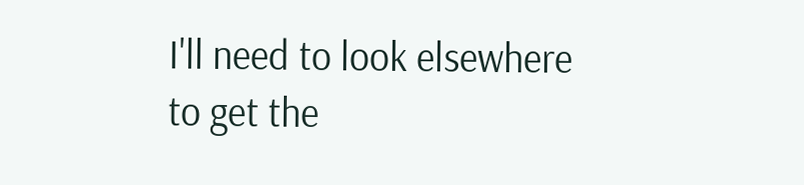I'll need to look elsewhere to get the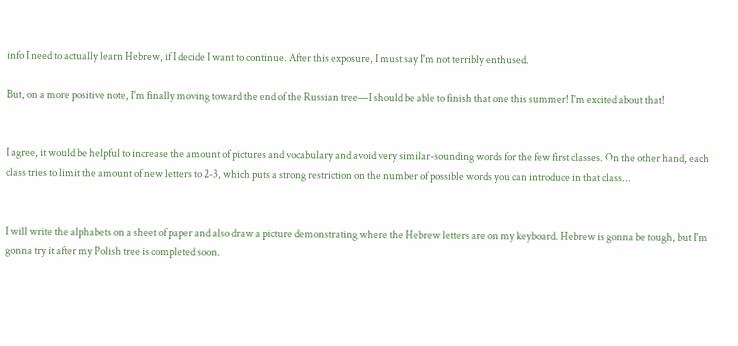info I need to actually learn Hebrew, if I decide I want to continue. After this exposure, I must say I'm not terribly enthused.

But, on a more positive note, I'm finally moving toward the end of the Russian tree—I should be able to finish that one this summer! I'm excited about that!


I agree, it would be helpful to increase the amount of pictures and vocabulary and avoid very similar-sounding words for the few first classes. On the other hand, each class tries to limit the amount of new letters to 2-3, which puts a strong restriction on the number of possible words you can introduce in that class...


I will write the alphabets on a sheet of paper and also draw a picture demonstrating where the Hebrew letters are on my keyboard. Hebrew is gonna be tough, but I'm gonna try it after my Polish tree is completed soon.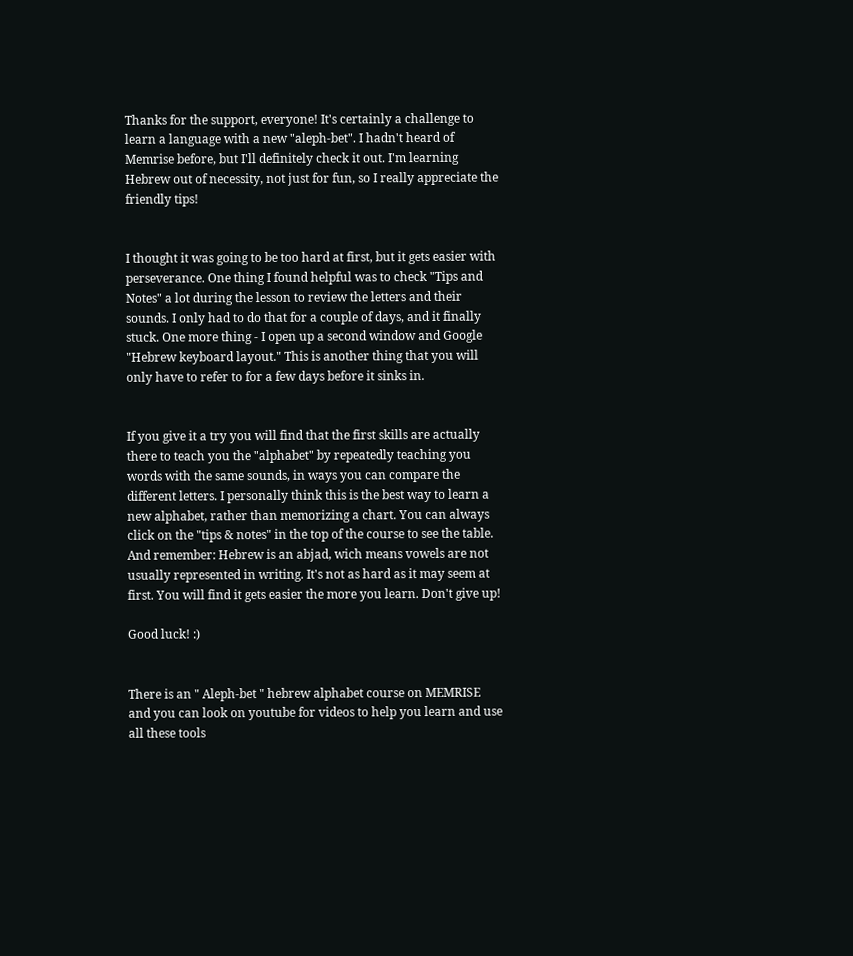Thanks for the support, everyone! It's certainly a challenge to learn a language with a new "aleph-bet". I hadn't heard of Memrise before, but I'll definitely check it out. I'm learning Hebrew out of necessity, not just for fun, so I really appreciate the friendly tips!


I thought it was going to be too hard at first, but it gets easier with perseverance. One thing I found helpful was to check "Tips and Notes" a lot during the lesson to review the letters and their sounds. I only had to do that for a couple of days, and it finally stuck. One more thing - I open up a second window and Google "Hebrew keyboard layout." This is another thing that you will only have to refer to for a few days before it sinks in.


If you give it a try you will find that the first skills are actually there to teach you the "alphabet" by repeatedly teaching you words with the same sounds, in ways you can compare the different letters. I personally think this is the best way to learn a new alphabet, rather than memorizing a chart. You can always click on the "tips & notes" in the top of the course to see the table. And remember: Hebrew is an abjad, wich means vowels are not usually represented in writing. It's not as hard as it may seem at first. You will find it gets easier the more you learn. Don't give up!

Good luck! :)


There is an " Aleph-bet " hebrew alphabet course on MEMRISE and you can look on youtube for videos to help you learn and use all these tools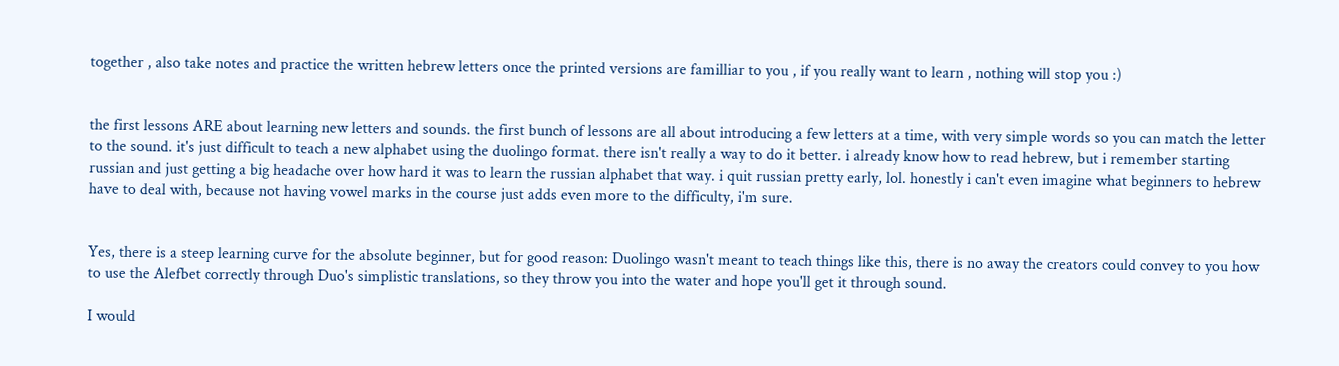together , also take notes and practice the written hebrew letters once the printed versions are familliar to you , if you really want to learn , nothing will stop you :)


the first lessons ARE about learning new letters and sounds. the first bunch of lessons are all about introducing a few letters at a time, with very simple words so you can match the letter to the sound. it's just difficult to teach a new alphabet using the duolingo format. there isn't really a way to do it better. i already know how to read hebrew, but i remember starting russian and just getting a big headache over how hard it was to learn the russian alphabet that way. i quit russian pretty early, lol. honestly i can't even imagine what beginners to hebrew have to deal with, because not having vowel marks in the course just adds even more to the difficulty, i'm sure.


Yes, there is a steep learning curve for the absolute beginner, but for good reason: Duolingo wasn't meant to teach things like this, there is no away the creators could convey to you how to use the Alefbet correctly through Duo's simplistic translations, so they throw you into the water and hope you'll get it through sound.

I would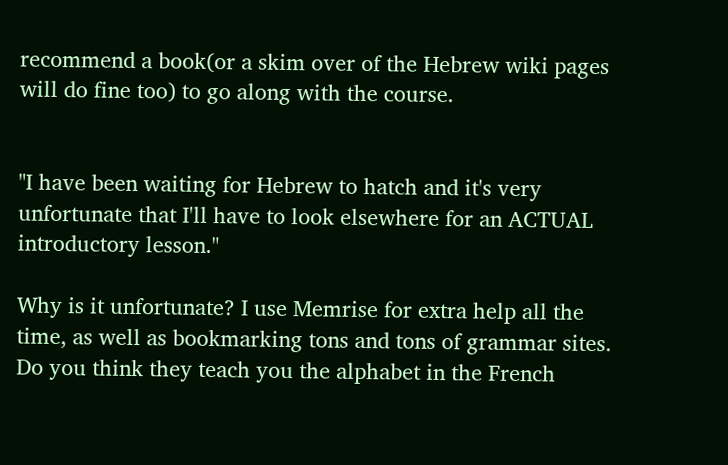recommend a book(or a skim over of the Hebrew wiki pages will do fine too) to go along with the course.


"I have been waiting for Hebrew to hatch and it's very unfortunate that I'll have to look elsewhere for an ACTUAL introductory lesson."

Why is it unfortunate? I use Memrise for extra help all the time, as well as bookmarking tons and tons of grammar sites. Do you think they teach you the alphabet in the French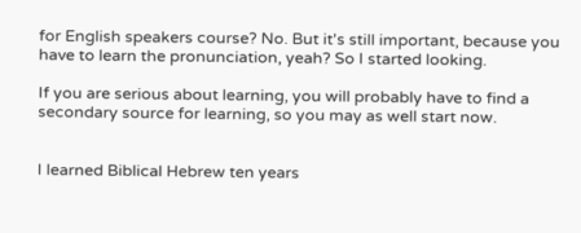for English speakers course? No. But it's still important, because you have to learn the pronunciation, yeah? So I started looking.

If you are serious about learning, you will probably have to find a secondary source for learning, so you may as well start now.


I learned Biblical Hebrew ten years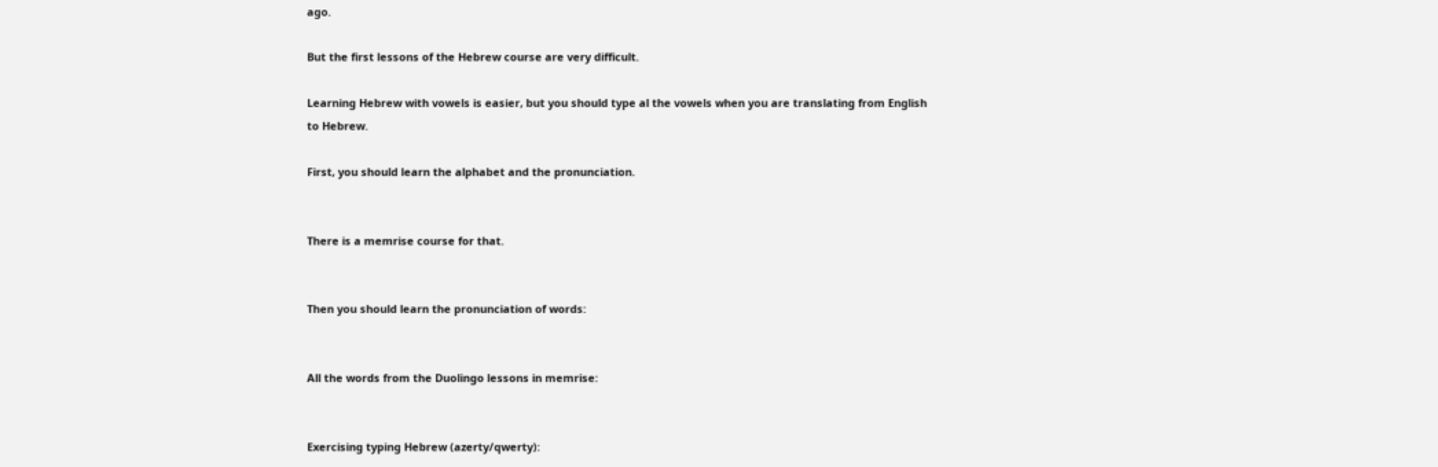ago.

But the first lessons of the Hebrew course are very difficult.

Learning Hebrew with vowels is easier, but you should type al the vowels when you are translating from English to Hebrew.

First, you should learn the alphabet and the pronunciation.


There is a memrise course for that.


Then you should learn the pronunciation of words:


All the words from the Duolingo lessons in memrise:


Exercising typing Hebrew (azerty/qwerty):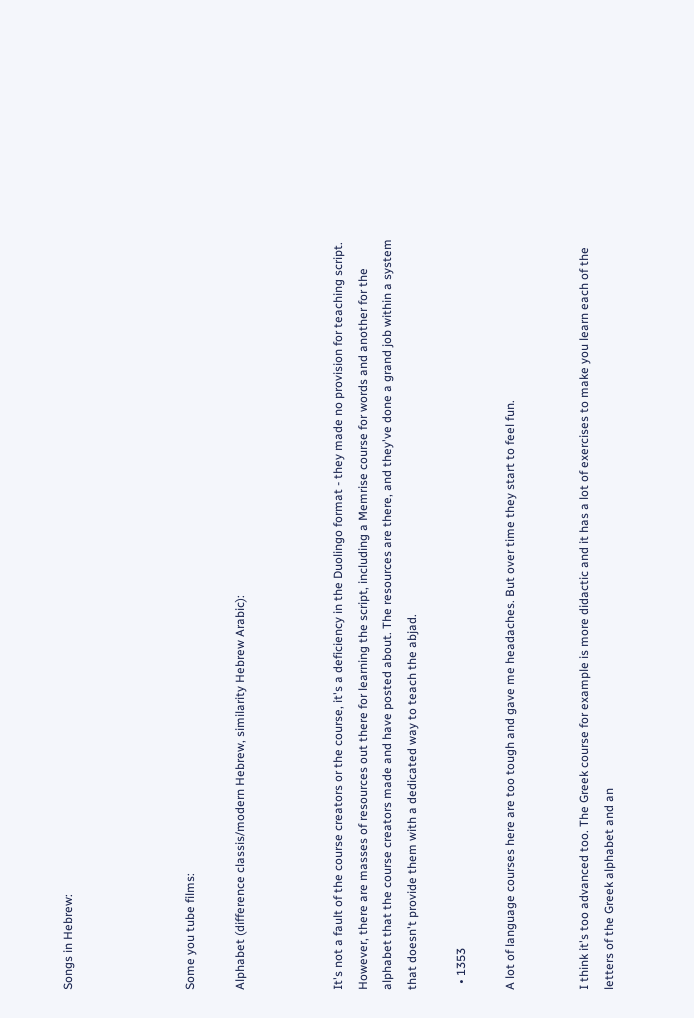Songs in Hebrew:




Some you tube films:

Alphabet (difference classis/modern Hebrew, similarity Hebrew Arabic):



It's not a fault of the course creators or the course, it's a deficiency in the Duolingo format - they made no provision for teaching script. However, there are masses of resources out there for learning the script, including a Memrise course for words and another for the alphabet that the course creators made and have posted about. The resources are there, and they've done a grand job within a system that doesn't provide them with a dedicated way to teach the abjad.

  • 1353

A lot of language courses here are too tough and gave me headaches. But over time they start to feel fun.


I think it's too advanced too. The Greek course for example is more didactic and it has a lot of exercises to make you learn each of the letters of the Greek alphabet and an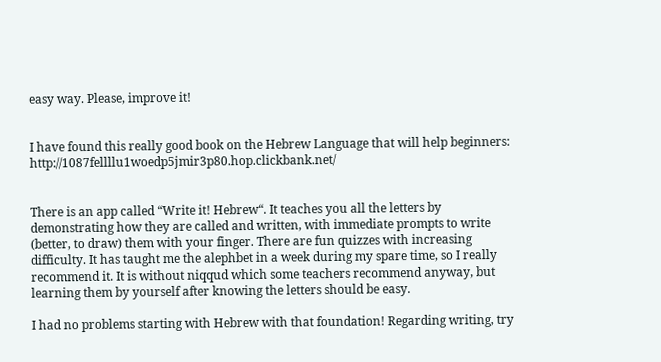easy way. Please, improve it!


I have found this really good book on the Hebrew Language that will help beginners: http://1087fellllu1woedp5jmir3p80.hop.clickbank.net/


There is an app called “Write it! Hebrew“. It teaches you all the letters by demonstrating how they are called and written, with immediate prompts to write (better, to draw) them with your finger. There are fun quizzes with increasing difficulty. It has taught me the alephbet in a week during my spare time, so I really recommend it. It is without niqqud which some teachers recommend anyway, but learning them by yourself after knowing the letters should be easy.

I had no problems starting with Hebrew with that foundation! Regarding writing, try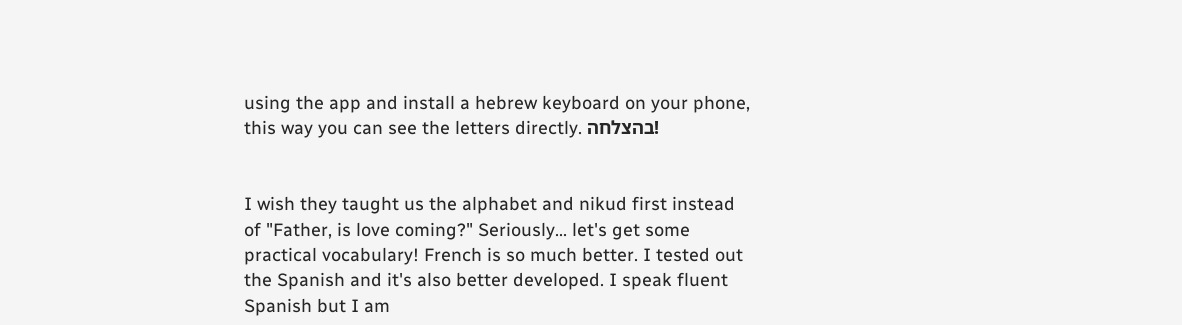using the app and install a hebrew keyboard on your phone, this way you can see the letters directly. בהצלחה!


I wish they taught us the alphabet and nikud first instead of "Father, is love coming?" Seriously... let's get some practical vocabulary! French is so much better. I tested out the Spanish and it's also better developed. I speak fluent Spanish but I am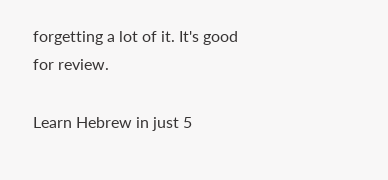forgetting a lot of it. It's good for review.

Learn Hebrew in just 5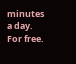minutes a day. For free.